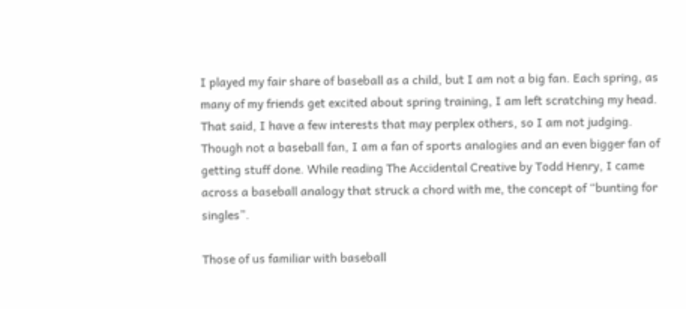I played my fair share of baseball as a child, but I am not a big fan. Each spring, as many of my friends get excited about spring training, I am left scratching my head. That said, I have a few interests that may perplex others, so I am not judging. Though not a baseball fan, I am a fan of sports analogies and an even bigger fan of getting stuff done. While reading The Accidental Creative by Todd Henry, I came across a baseball analogy that struck a chord with me, the concept of “bunting for singles”.

Those of us familiar with baseball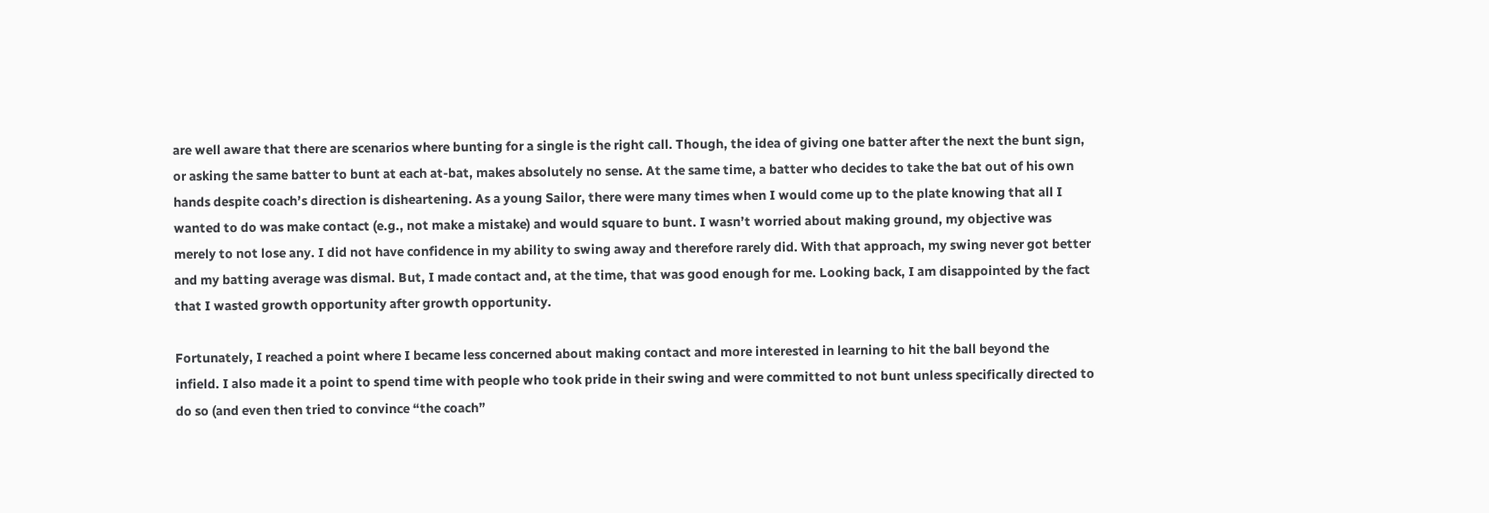are well aware that there are scenarios where bunting for a single is the right call. Though, the idea of giving one batter after the next the bunt sign, or asking the same batter to bunt at each at-bat, makes absolutely no sense. At the same time, a batter who decides to take the bat out of his own hands despite coach’s direction is disheartening. As a young Sailor, there were many times when I would come up to the plate knowing that all I wanted to do was make contact (e.g., not make a mistake) and would square to bunt. I wasn’t worried about making ground, my objective was merely to not lose any. I did not have confidence in my ability to swing away and therefore rarely did. With that approach, my swing never got better and my batting average was dismal. But, I made contact and, at the time, that was good enough for me. Looking back, I am disappointed by the fact that I wasted growth opportunity after growth opportunity.

Fortunately, I reached a point where I became less concerned about making contact and more interested in learning to hit the ball beyond the infield. I also made it a point to spend time with people who took pride in their swing and were committed to not bunt unless specifically directed to do so (and even then tried to convince “the coach”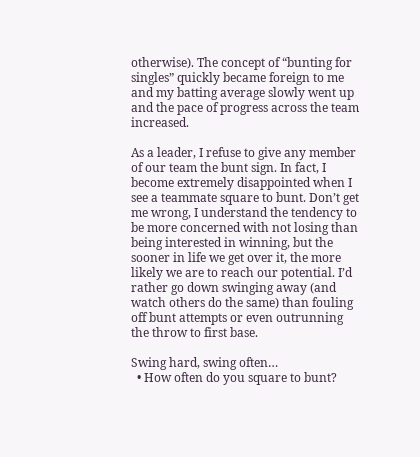otherwise). The concept of “bunting for singles” quickly became foreign to me and my batting average slowly went up and the pace of progress across the team increased.

As a leader, I refuse to give any member of our team the bunt sign. In fact, I become extremely disappointed when I see a teammate square to bunt. Don’t get me wrong, I understand the tendency to be more concerned with not losing than being interested in winning, but the sooner in life we get over it, the more likely we are to reach our potential. I’d rather go down swinging away (and watch others do the same) than fouling off bunt attempts or even outrunning the throw to first base.

Swing hard, swing often…
  • How often do you square to bunt?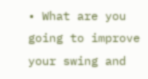• What are you going to improve your swing and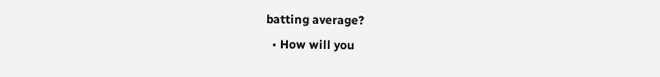batting average?
  • How will you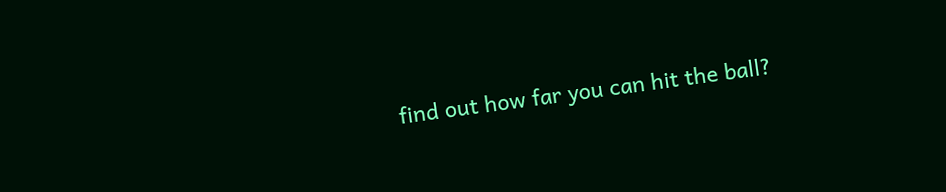find out how far you can hit the ball?